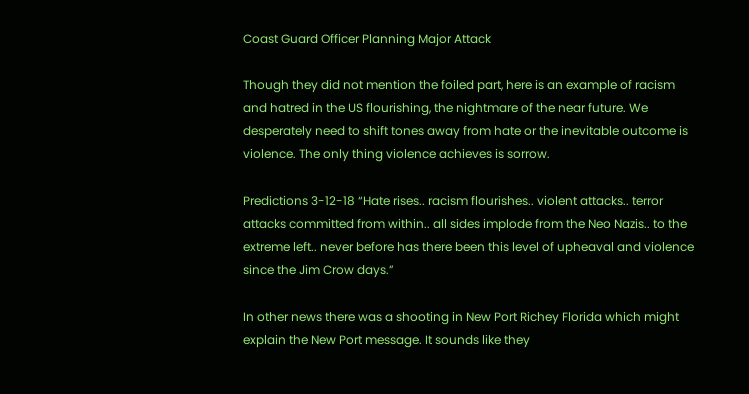Coast Guard Officer Planning Major Attack

Though they did not mention the foiled part, here is an example of racism and hatred in the US flourishing, the nightmare of the near future. We desperately need to shift tones away from hate or the inevitable outcome is violence. The only thing violence achieves is sorrow.

Predictions 3-12-18 “Hate rises.. racism flourishes.. violent attacks.. terror attacks committed from within.. all sides implode from the Neo Nazis.. to the extreme left.. never before has there been this level of upheaval and violence since the Jim Crow days.”

In other news there was a shooting in New Port Richey Florida which might explain the New Port message. It sounds like they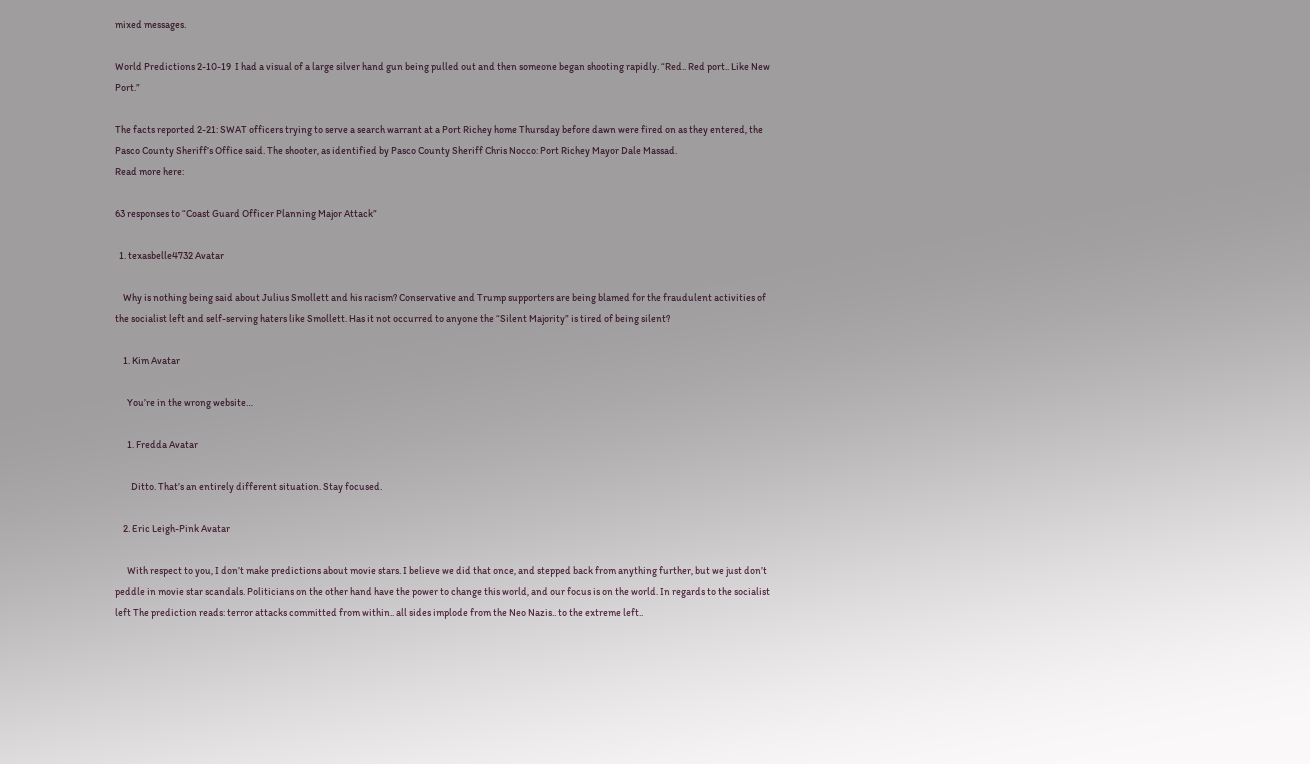mixed messages.

World Predictions 2-10-19  I had a visual of a large silver hand gun being pulled out and then someone began shooting rapidly. “Red.. Red port.. Like New Port.”

The facts reported 2-21: SWAT officers trying to serve a search warrant at a Port Richey home Thursday before dawn were fired on as they entered, the Pasco County Sheriff’s Office said. The shooter, as identified by Pasco County Sheriff Chris Nocco: Port Richey Mayor Dale Massad.
Read more here:

63 responses to “Coast Guard Officer Planning Major Attack”

  1. texasbelle4732 Avatar

    Why is nothing being said about Julius Smollett and his racism? Conservative and Trump supporters are being blamed for the fraudulent activities of the socialist left and self-serving haters like Smollett. Has it not occurred to anyone the “Silent Majority” is tired of being silent?

    1. Kim Avatar

      You’re in the wrong website…

      1. Fredda Avatar

        Ditto. That’s an entirely different situation. Stay focused.

    2. Eric Leigh-Pink Avatar

      With respect to you, I don’t make predictions about movie stars. I believe we did that once, and stepped back from anything further, but we just don’t peddle in movie star scandals. Politicians on the other hand have the power to change this world, and our focus is on the world. In regards to the socialist left The prediction reads: terror attacks committed from within.. all sides implode from the Neo Nazis.. to the extreme left..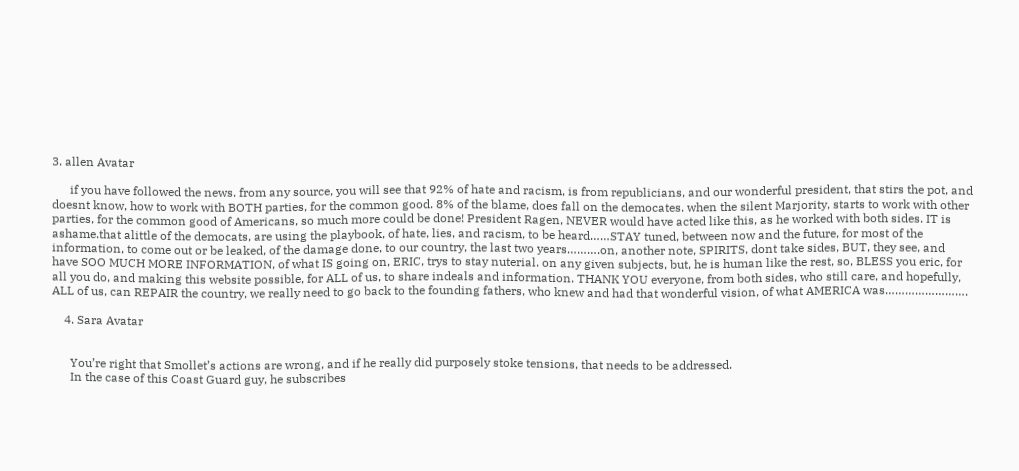3. allen Avatar

      if you have followed the news. from any source, you will see that 92% of hate and racism, is from republicians, and our wonderful president, that stirs the pot, and doesnt know, how to work with BOTH parties, for the common good. 8% of the blame, does fall on the democates. when the silent Marjority, starts to work with other parties, for the common good of Americans, so much more could be done! President Ragen, NEVER would have acted like this, as he worked with both sides. IT is ashame.that alittle of the democats, are using the playbook, of hate, lies, and racism, to be heard……STAY tuned, between now and the future, for most of the information, to come out or be leaked, of the damage done, to our country, the last two years……….on, another note, SPIRITS, dont take sides, BUT, they see, and have SOO MUCH MORE INFORMATION, of what IS going on, ERIC, trys to stay nuterial. on any given subjects, but, he is human like the rest, so, BLESS you eric, for all you do, and making this website possible, for ALL of us, to share indeals and information. THANK YOU everyone, from both sides, who still care, and hopefully, ALL of us, can REPAIR the country, we really need to go back to the founding fathers, who knew and had that wonderful vision, of what AMERICA was…………………….

    4. Sara Avatar


      You’re right that Smollet’s actions are wrong, and if he really did purposely stoke tensions, that needs to be addressed.
      In the case of this Coast Guard guy, he subscribes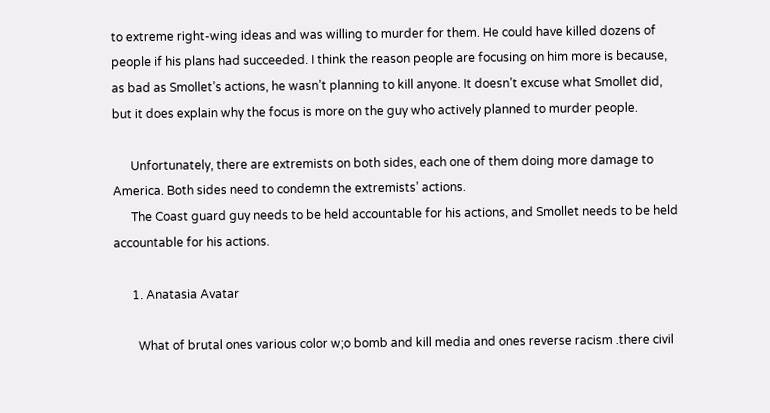to extreme right-wing ideas and was willing to murder for them. He could have killed dozens of people if his plans had succeeded. I think the reason people are focusing on him more is because, as bad as Smollet’s actions, he wasn’t planning to kill anyone. It doesn’t excuse what Smollet did, but it does explain why the focus is more on the guy who actively planned to murder people.

      Unfortunately, there are extremists on both sides, each one of them doing more damage to America. Both sides need to condemn the extremists’ actions.
      The Coast guard guy needs to be held accountable for his actions, and Smollet needs to be held accountable for his actions.

      1. Anatasia Avatar

        What of brutal ones various color w;o bomb and kill media and ones reverse racism .there civil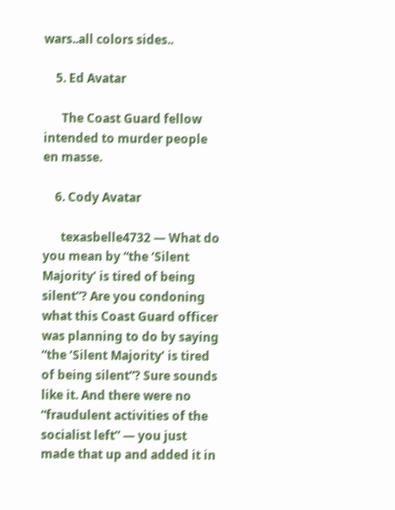wars..all colors sides..

    5. Ed Avatar

      The Coast Guard fellow intended to murder people en masse.

    6. Cody Avatar

      texasbelle4732 — What do you mean by “the ‘Silent Majority’ is tired of being silent”? Are you condoning what this Coast Guard officer was planning to do by saying “the ‘Silent Majority’ is tired of being silent”? Sure sounds like it. And there were no “fraudulent activities of the socialist left” — you just made that up and added it in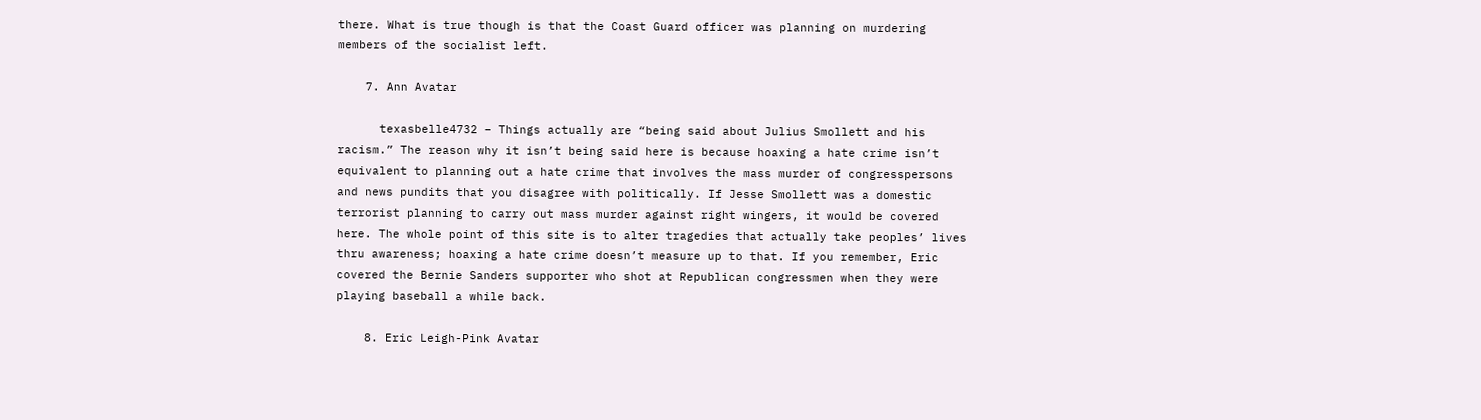there. What is true though is that the Coast Guard officer was planning on murdering members of the socialist left.

    7. Ann Avatar

      texasbelle4732 – Things actually are “being said about Julius Smollett and his racism.” The reason why it isn’t being said here is because hoaxing a hate crime isn’t equivalent to planning out a hate crime that involves the mass murder of congresspersons and news pundits that you disagree with politically. If Jesse Smollett was a domestic terrorist planning to carry out mass murder against right wingers, it would be covered here. The whole point of this site is to alter tragedies that actually take peoples’ lives thru awareness; hoaxing a hate crime doesn’t measure up to that. If you remember, Eric covered the Bernie Sanders supporter who shot at Republican congressmen when they were playing baseball a while back.

    8. Eric Leigh-Pink Avatar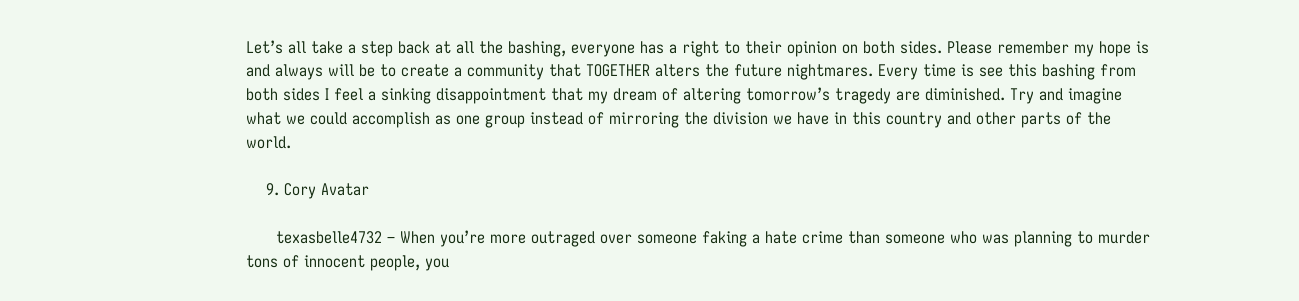Let’s all take a step back at all the bashing, everyone has a right to their opinion on both sides. Please remember my hope is and always will be to create a community that TOGETHER alters the future nightmares. Every time is see this bashing from both sides I feel a sinking disappointment that my dream of altering tomorrow’s tragedy are diminished. Try and imagine what we could accomplish as one group instead of mirroring the division we have in this country and other parts of the world.

    9. Cory Avatar

      texasbelle4732 – When you’re more outraged over someone faking a hate crime than someone who was planning to murder tons of innocent people, you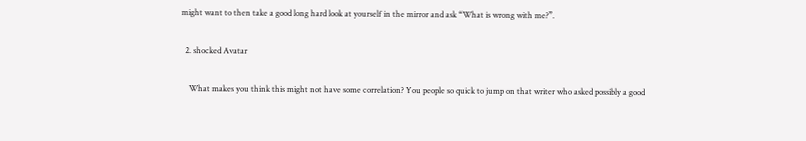might want to then take a good long hard look at yourself in the mirror and ask “What is wrong with me?”.

  2. shocked Avatar

    What makes you think this might not have some correlation? You people so quick to jump on that writer who asked possibly a good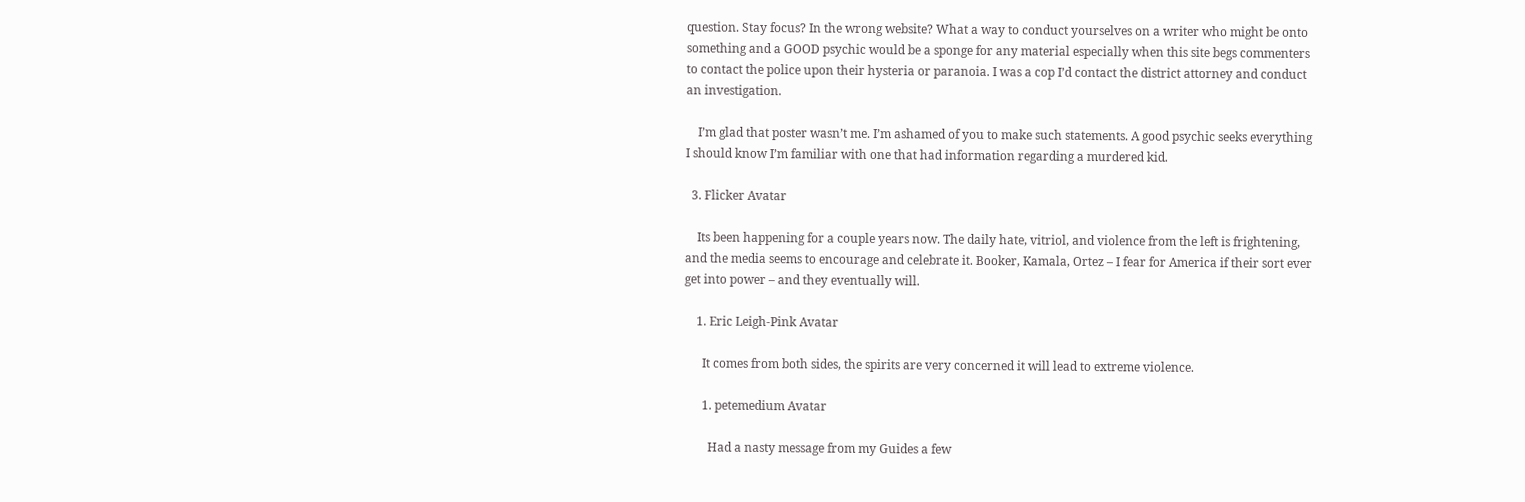question. Stay focus? In the wrong website? What a way to conduct yourselves on a writer who might be onto something and a GOOD psychic would be a sponge for any material especially when this site begs commenters to contact the police upon their hysteria or paranoia. I was a cop I’d contact the district attorney and conduct an investigation.

    I’m glad that poster wasn’t me. I’m ashamed of you to make such statements. A good psychic seeks everything I should know I’m familiar with one that had information regarding a murdered kid.

  3. Flicker Avatar

    Its been happening for a couple years now. The daily hate, vitriol, and violence from the left is frightening, and the media seems to encourage and celebrate it. Booker, Kamala, Ortez – I fear for America if their sort ever get into power – and they eventually will.

    1. Eric Leigh-Pink Avatar

      It comes from both sides, the spirits are very concerned it will lead to extreme violence.

      1. petemedium Avatar

        Had a nasty message from my Guides a few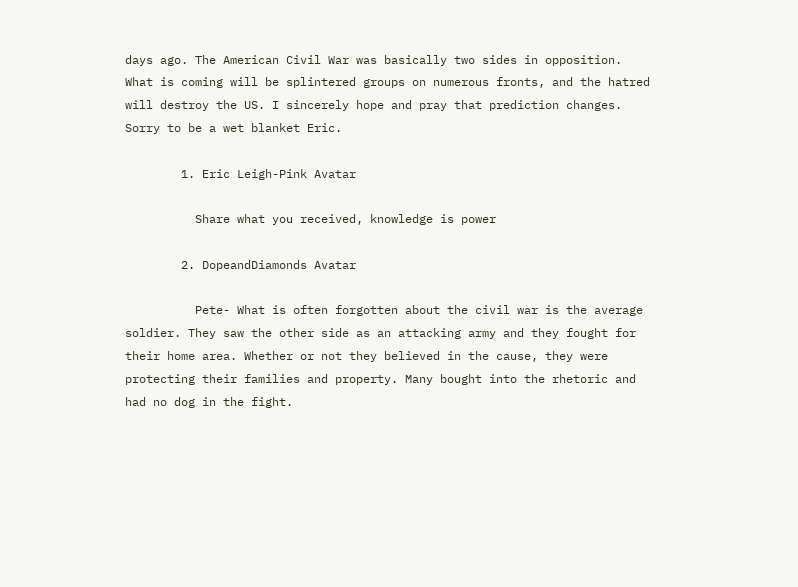days ago. The American Civil War was basically two sides in opposition. What is coming will be splintered groups on numerous fronts, and the hatred will destroy the US. I sincerely hope and pray that prediction changes. Sorry to be a wet blanket Eric.

        1. Eric Leigh-Pink Avatar

          Share what you received, knowledge is power

        2. DopeandDiamonds Avatar

          Pete- What is often forgotten about the civil war is the average soldier. They saw the other side as an attacking army and they fought for their home area. Whether or not they believed in the cause, they were protecting their families and property. Many bought into the rhetoric and had no dog in the fight.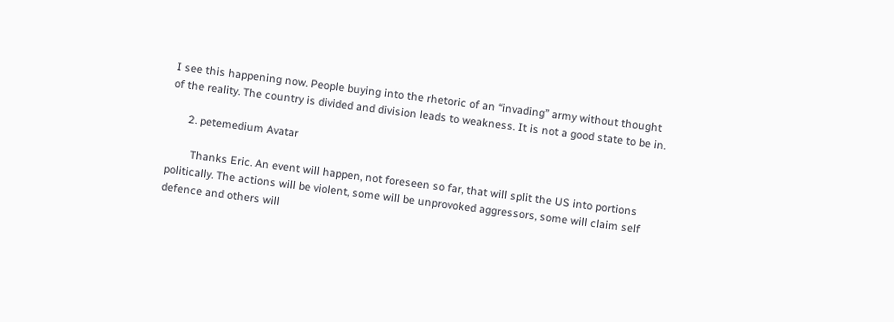I see this happening now. People buying into the rhetoric of an “invading” army without thought of the reality. The country is divided and division leads to weakness. It is not a good state to be in.

      2. petemedium Avatar

        Thanks Eric. An event will happen, not foreseen so far, that will split the US into portions politically. The actions will be violent, some will be unprovoked aggressors, some will claim self defence and others will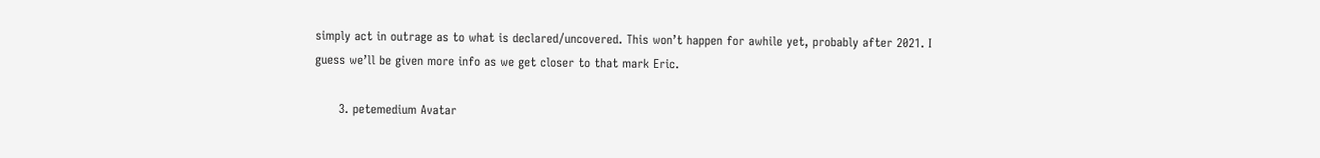simply act in outrage as to what is declared/uncovered. This won’t happen for awhile yet, probably after 2021. I guess we’ll be given more info as we get closer to that mark Eric.

      3. petemedium Avatar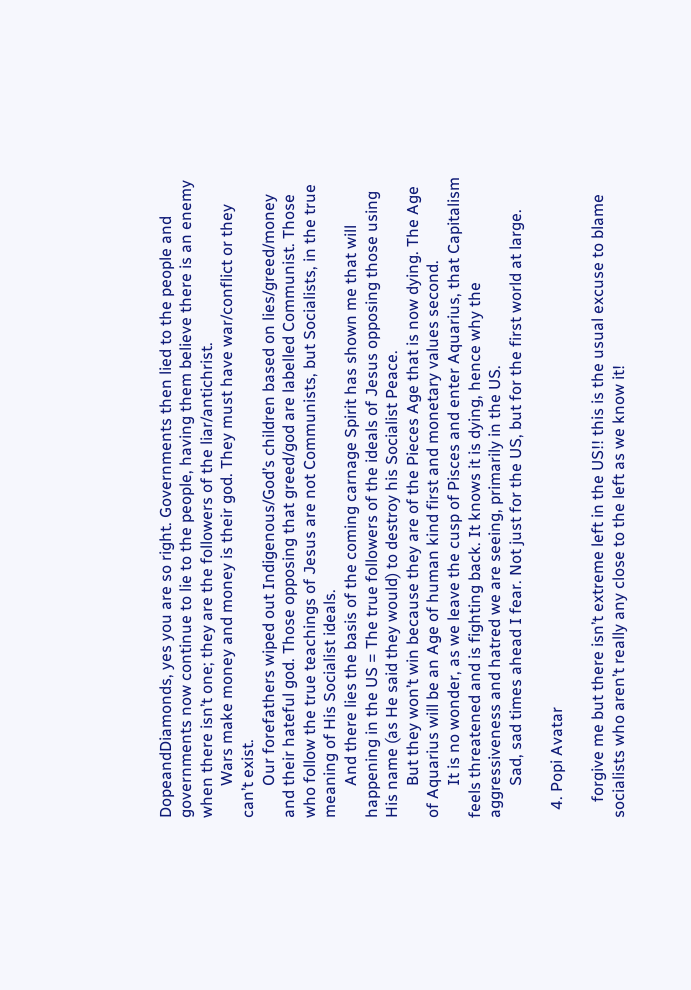DopeandDiamonds, yes you are so right. Governments then lied to the people and governments now continue to lie to the people, having them believe there is an enemy when there isn’t one; they are the followers of the liar/antichrist.
        Wars make money and money is their god. They must have war/conflict or they can’t exist.
        Our forefathers wiped out Indigenous/God’s children based on lies/greed/money and their hateful god. Those opposing that greed/god are labelled Communist. Those who follow the true teachings of Jesus are not Communists, but Socialists, in the true meaning of His Socialist ideals.
        And there lies the basis of the coming carnage Spirit has shown me that will happening in the US = The true followers of the ideals of Jesus opposing those using His name (as He said they would) to destroy his Socialist Peace.
        But they won’t win because they are of the Pieces Age that is now dying. The Age of Aquarius will be an Age of human kind first and monetary values second.
        It is no wonder, as we leave the cusp of Pisces and enter Aquarius, that Capitalism feels threatened and is fighting back. It knows it is dying, hence why the aggressiveness and hatred we are seeing, primarily in the US.
        Sad, sad times ahead I fear. Not just for the US, but for the first world at large.

  4. Popi Avatar

    forgive me but there isn’t extreme left in the US!! this is the usual excuse to blame socialists who aren’t really any close to the left as we know it!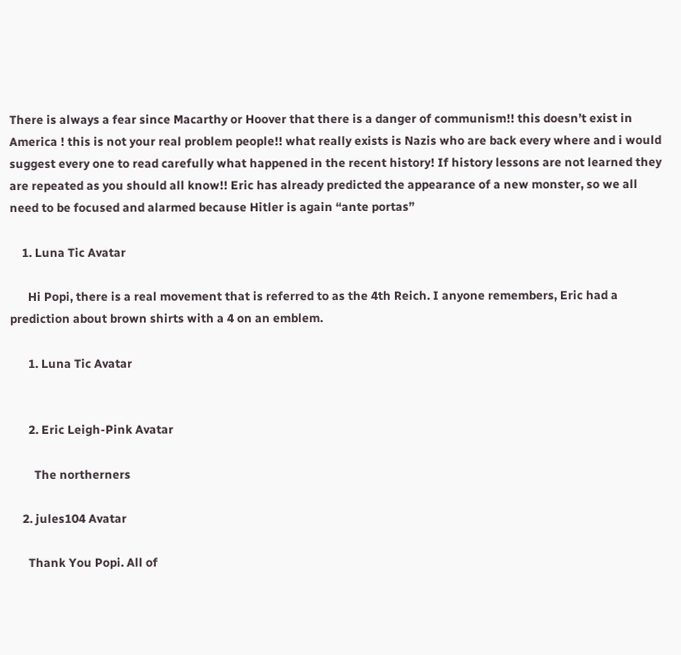There is always a fear since Macarthy or Hoover that there is a danger of communism!! this doesn’t exist in America ! this is not your real problem people!! what really exists is Nazis who are back every where and i would suggest every one to read carefully what happened in the recent history! If history lessons are not learned they are repeated as you should all know!! Eric has already predicted the appearance of a new monster, so we all need to be focused and alarmed because Hitler is again “ante portas”

    1. Luna Tic Avatar

      Hi Popi, there is a real movement that is referred to as the 4th Reich. I anyone remembers, Eric had a prediction about brown shirts with a 4 on an emblem.

      1. Luna Tic Avatar


      2. Eric Leigh-Pink Avatar

        The northerners

    2. jules104 Avatar

      Thank You Popi. All of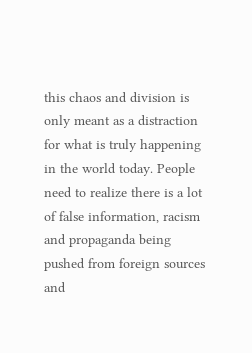this chaos and division is only meant as a distraction for what is truly happening in the world today. People need to realize there is a lot of false information, racism and propaganda being pushed from foreign sources and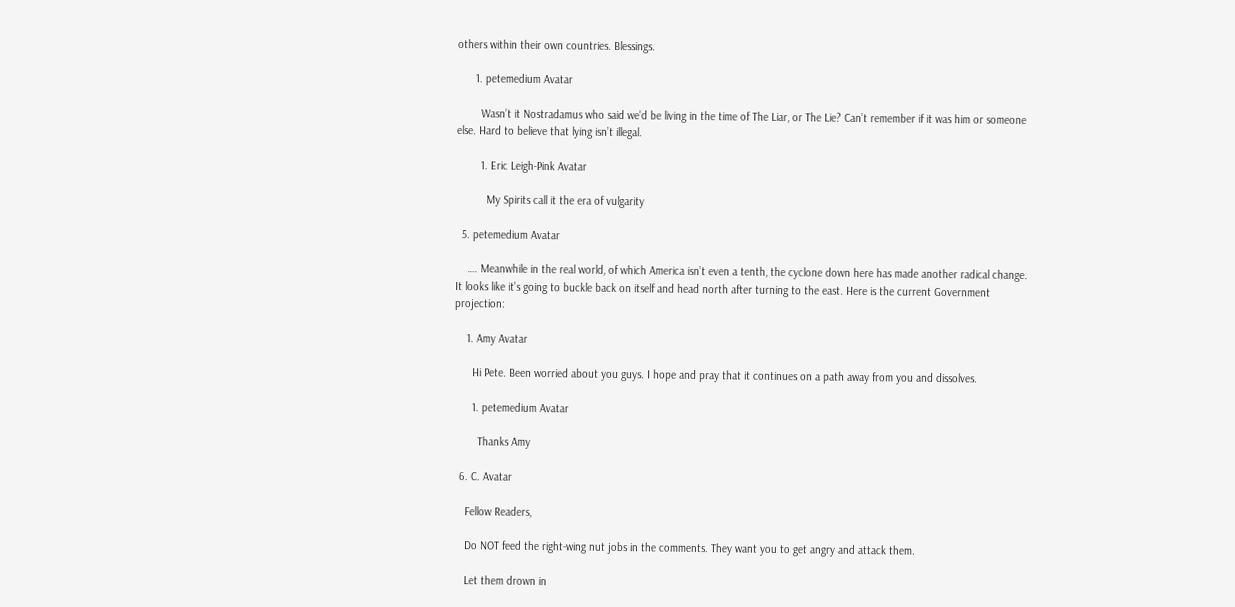others within their own countries. Blessings.

      1. petemedium Avatar

        Wasn’t it Nostradamus who said we’d be living in the time of The Liar, or The Lie? Can’t remember if it was him or someone else. Hard to believe that lying isn’t illegal.

        1. Eric Leigh-Pink Avatar

          My Spirits call it the era of vulgarity

  5. petemedium Avatar

    …. Meanwhile in the real world, of which America isn’t even a tenth, the cyclone down here has made another radical change. It looks like it’s going to buckle back on itself and head north after turning to the east. Here is the current Government projection:

    1. Amy Avatar

      Hi Pete. Been worried about you guys. I hope and pray that it continues on a path away from you and dissolves.

      1. petemedium Avatar

        Thanks Amy

  6. C. Avatar

    Fellow Readers,

    Do NOT feed the right-wing nut jobs in the comments. They want you to get angry and attack them.

    Let them drown in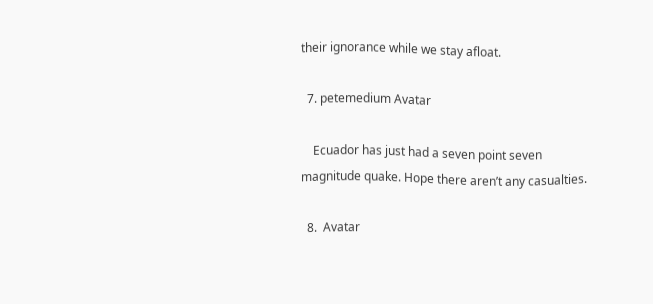their ignorance while we stay afloat.

  7. petemedium Avatar

    Ecuador has just had a seven point seven magnitude quake. Hope there aren’t any casualties.

  8.  Avatar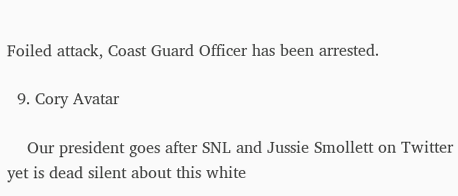Foiled attack, Coast Guard Officer has been arrested.

  9. Cory Avatar

    Our president goes after SNL and Jussie Smollett on Twitter yet is dead silent about this white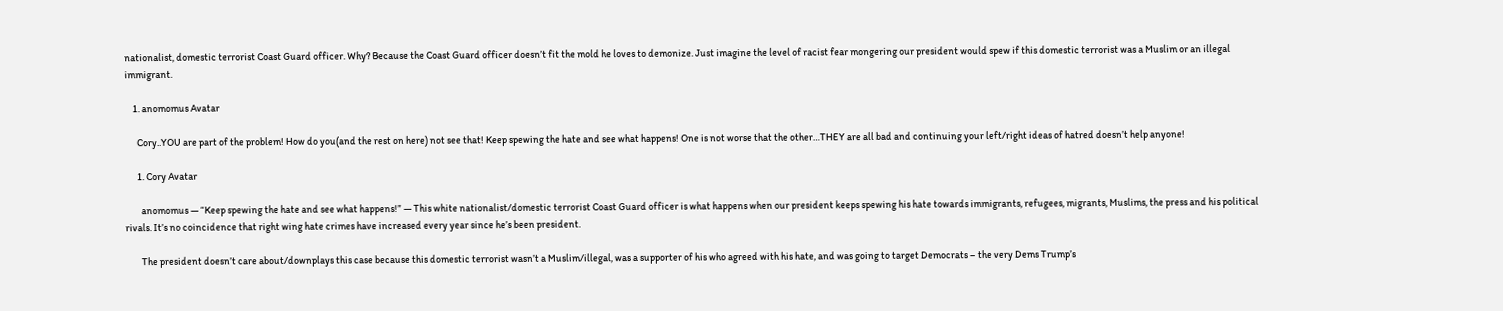nationalist, domestic terrorist Coast Guard officer. Why? Because the Coast Guard officer doesn’t fit the mold he loves to demonize. Just imagine the level of racist fear mongering our president would spew if this domestic terrorist was a Muslim or an illegal immigrant.

    1. anomomus Avatar

      Cory..YOU are part of the problem! How do you(and the rest on here) not see that! Keep spewing the hate and see what happens! One is not worse that the other…THEY are all bad and continuing your left/right ideas of hatred doesn’t help anyone!

      1. Cory Avatar

        anomomus — “Keep spewing the hate and see what happens!” — This white nationalist/domestic terrorist Coast Guard officer is what happens when our president keeps spewing his hate towards immigrants, refugees, migrants, Muslims, the press and his political rivals. It’s no coincidence that right wing hate crimes have increased every year since he’s been president.

        The president doesn’t care about/downplays this case because this domestic terrorist wasn’t a Muslim/illegal, was a supporter of his who agreed with his hate, and was going to target Democrats – the very Dems Trump’s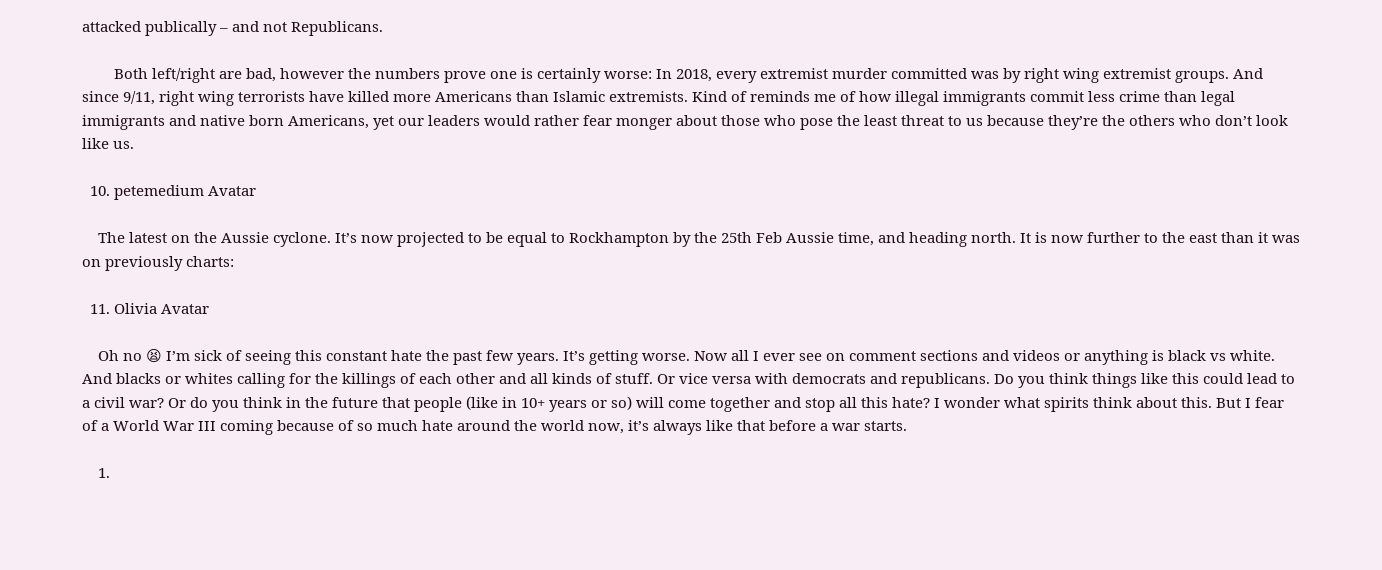attacked publically – and not Republicans.

        Both left/right are bad, however the numbers prove one is certainly worse: In 2018, every extremist murder committed was by right wing extremist groups. And since 9/11, right wing terrorists have killed more Americans than Islamic extremists. Kind of reminds me of how illegal immigrants commit less crime than legal immigrants and native born Americans, yet our leaders would rather fear monger about those who pose the least threat to us because they’re the others who don’t look like us.

  10. petemedium Avatar

    The latest on the Aussie cyclone. It’s now projected to be equal to Rockhampton by the 25th Feb Aussie time, and heading north. It is now further to the east than it was on previously charts:

  11. Olivia Avatar

    Oh no 😫 I’m sick of seeing this constant hate the past few years. It’s getting worse. Now all I ever see on comment sections and videos or anything is black vs white. And blacks or whites calling for the killings of each other and all kinds of stuff. Or vice versa with democrats and republicans. Do you think things like this could lead to a civil war? Or do you think in the future that people (like in 10+ years or so) will come together and stop all this hate? I wonder what spirits think about this. But I fear of a World War III coming because of so much hate around the world now, it’s always like that before a war starts.

    1.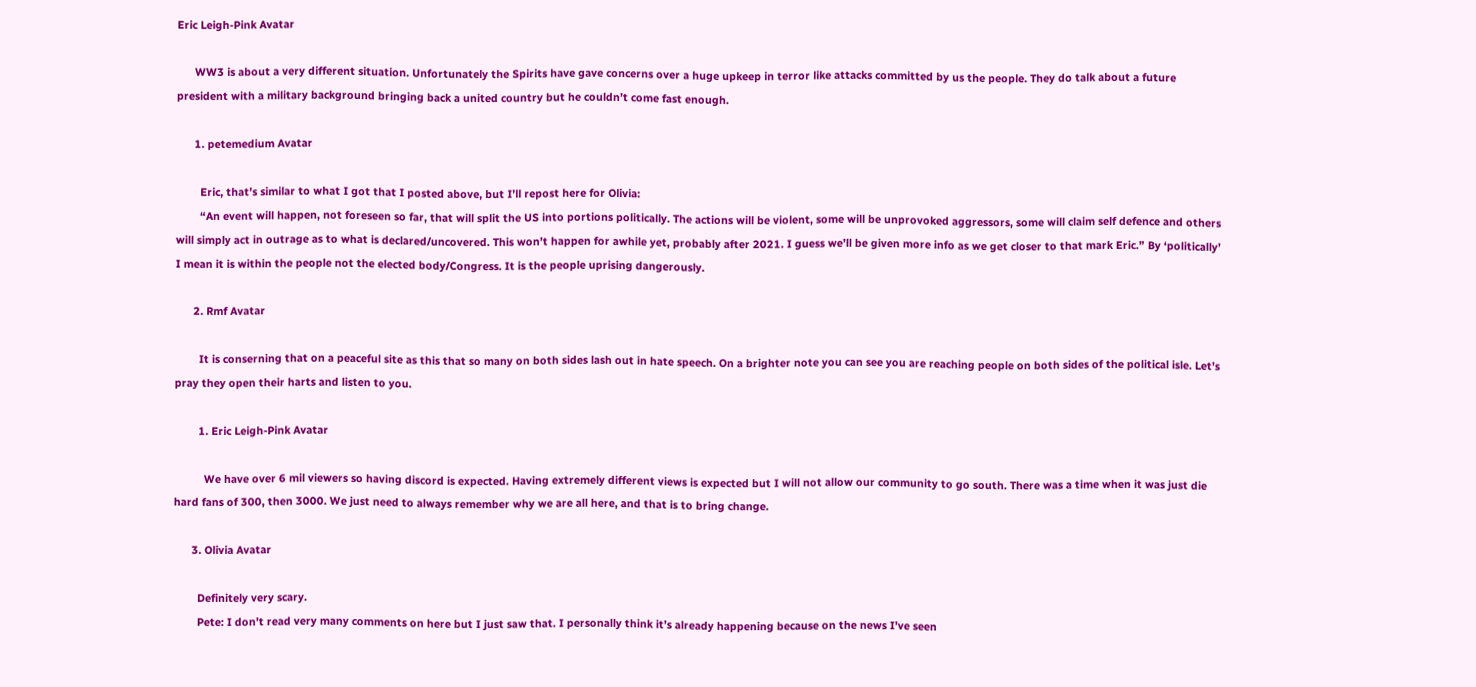Eric Leigh-Pink Avatar

      WW3 is about a very different situation. Unfortunately the Spirits have gave concerns over a huge upkeep in terror like attacks committed by us the people. They do talk about a future president with a military background bringing back a united country but he couldn’t come fast enough.

      1. petemedium Avatar

        Eric, that’s similar to what I got that I posted above, but I’ll repost here for Olivia:
        “An event will happen, not foreseen so far, that will split the US into portions politically. The actions will be violent, some will be unprovoked aggressors, some will claim self defence and others will simply act in outrage as to what is declared/uncovered. This won’t happen for awhile yet, probably after 2021. I guess we’ll be given more info as we get closer to that mark Eric.” By ‘politically’ I mean it is within the people not the elected body/Congress. It is the people uprising dangerously.

      2. Rmf Avatar

        It is conserning that on a peaceful site as this that so many on both sides lash out in hate speech. On a brighter note you can see you are reaching people on both sides of the political isle. Let’s pray they open their harts and listen to you.

        1. Eric Leigh-Pink Avatar

          We have over 6 mil viewers so having discord is expected. Having extremely different views is expected but I will not allow our community to go south. There was a time when it was just die hard fans of 300, then 3000. We just need to always remember why we are all here, and that is to bring change.

      3. Olivia Avatar

        Definitely very scary.
        Pete: I don’t read very many comments on here but I just saw that. I personally think it’s already happening because on the news I’ve seen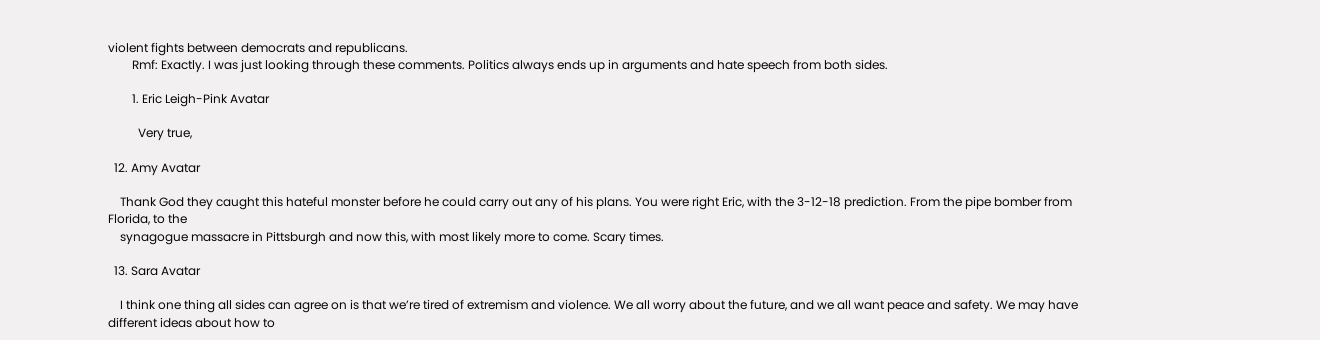violent fights between democrats and republicans.
        Rmf: Exactly. I was just looking through these comments. Politics always ends up in arguments and hate speech from both sides.

        1. Eric Leigh-Pink Avatar

          Very true,

  12. Amy Avatar

    Thank God they caught this hateful monster before he could carry out any of his plans. You were right Eric, with the 3-12-18 prediction. From the pipe bomber from Florida, to the
    synagogue massacre in Pittsburgh and now this, with most likely more to come. Scary times.

  13. Sara Avatar

    I think one thing all sides can agree on is that we’re tired of extremism and violence. We all worry about the future, and we all want peace and safety. We may have different ideas about how to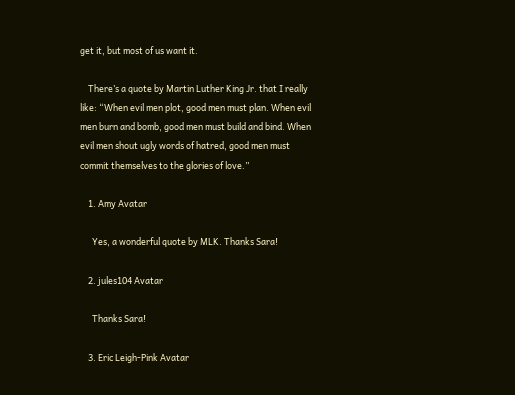get it, but most of us want it.

    There’s a quote by Martin Luther King Jr. that I really like: “When evil men plot, good men must plan. When evil men burn and bomb, good men must build and bind. When evil men shout ugly words of hatred, good men must commit themselves to the glories of love.”

    1. Amy Avatar

      Yes, a wonderful quote by MLK. Thanks Sara!

    2. jules104 Avatar

      Thanks Sara!

    3. Eric Leigh-Pink Avatar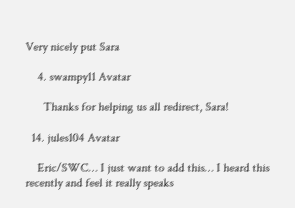Very nicely put Sara

    4. swampy11 Avatar

      Thanks for helping us all redirect, Sara!

  14. jules104 Avatar

    Eric/SWC… I just want to add this… I heard this recently and feel it really speaks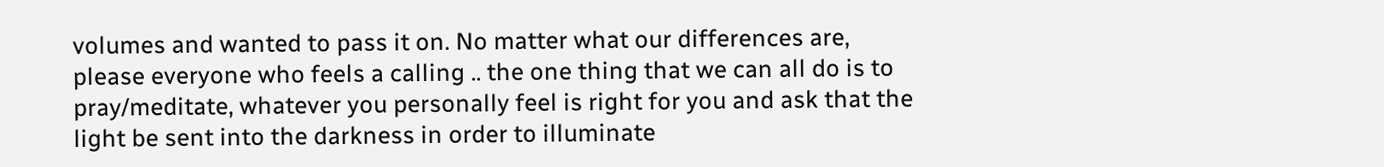volumes and wanted to pass it on. No matter what our differences are, please everyone who feels a calling .. the one thing that we can all do is to pray/meditate, whatever you personally feel is right for you and ask that the light be sent into the darkness in order to illuminate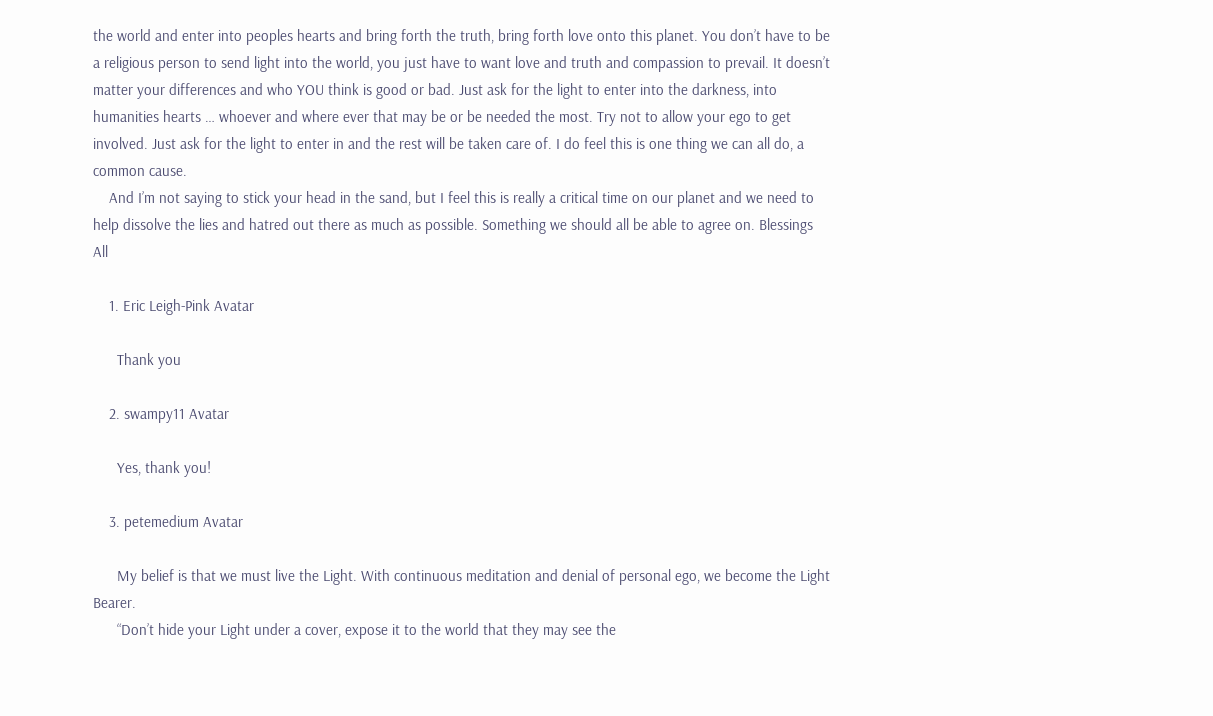the world and enter into peoples hearts and bring forth the truth, bring forth love onto this planet. You don’t have to be a religious person to send light into the world, you just have to want love and truth and compassion to prevail. It doesn’t matter your differences and who YOU think is good or bad. Just ask for the light to enter into the darkness, into humanities hearts … whoever and where ever that may be or be needed the most. Try not to allow your ego to get involved. Just ask for the light to enter in and the rest will be taken care of. I do feel this is one thing we can all do, a common cause.
    And I’m not saying to stick your head in the sand, but I feel this is really a critical time on our planet and we need to help dissolve the lies and hatred out there as much as possible. Something we should all be able to agree on. Blessings All

    1. Eric Leigh-Pink Avatar

      Thank you

    2. swampy11 Avatar

      Yes, thank you!

    3. petemedium Avatar

      My belief is that we must live the Light. With continuous meditation and denial of personal ego, we become the Light Bearer.
      “Don’t hide your Light under a cover, expose it to the world that they may see the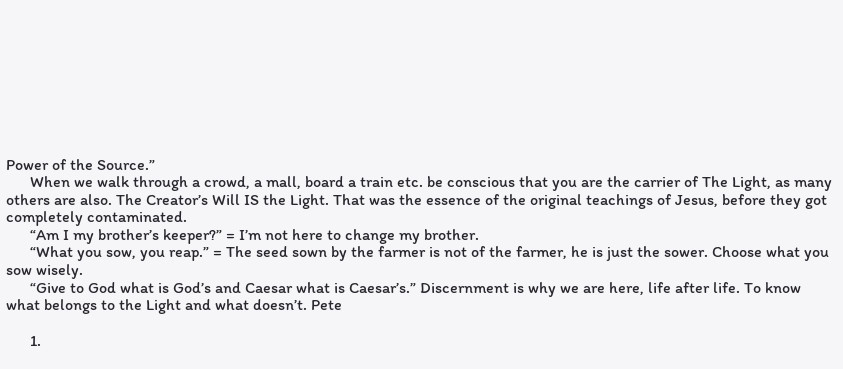Power of the Source.”
      When we walk through a crowd, a mall, board a train etc. be conscious that you are the carrier of The Light, as many others are also. The Creator’s Will IS the Light. That was the essence of the original teachings of Jesus, before they got completely contaminated.
      “Am I my brother’s keeper?” = I’m not here to change my brother.
      “What you sow, you reap.” = The seed sown by the farmer is not of the farmer, he is just the sower. Choose what you sow wisely.
      “Give to God what is God’s and Caesar what is Caesar’s.” Discernment is why we are here, life after life. To know what belongs to the Light and what doesn’t. Pete

      1.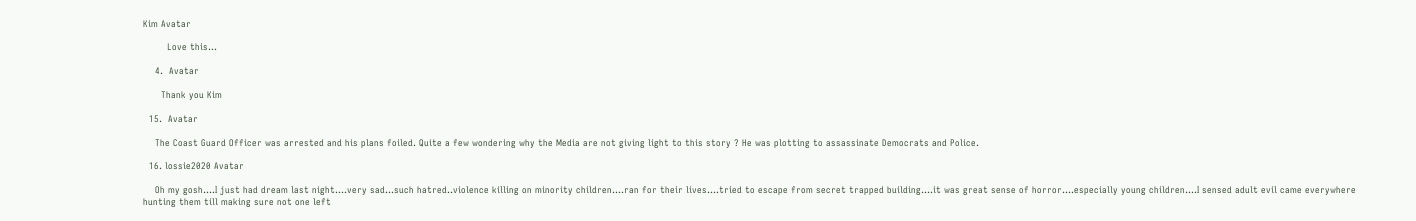Kim Avatar

        Love this…

    4.  Avatar

      Thank you Kim

  15.  Avatar

    The Coast Guard Officer was arrested and his plans foiled. Quite a few wondering why the Media are not giving light to this story ? He was plotting to assassinate Democrats and Police.

  16. lossie2020 Avatar

    Oh my gosh….I just had dream last night….very sad…such hatred..violence killing on minority children….ran for their lives….tried to escape from secret trapped building….it was great sense of horror….especially young children….I sensed adult evil came everywhere hunting them till making sure not one left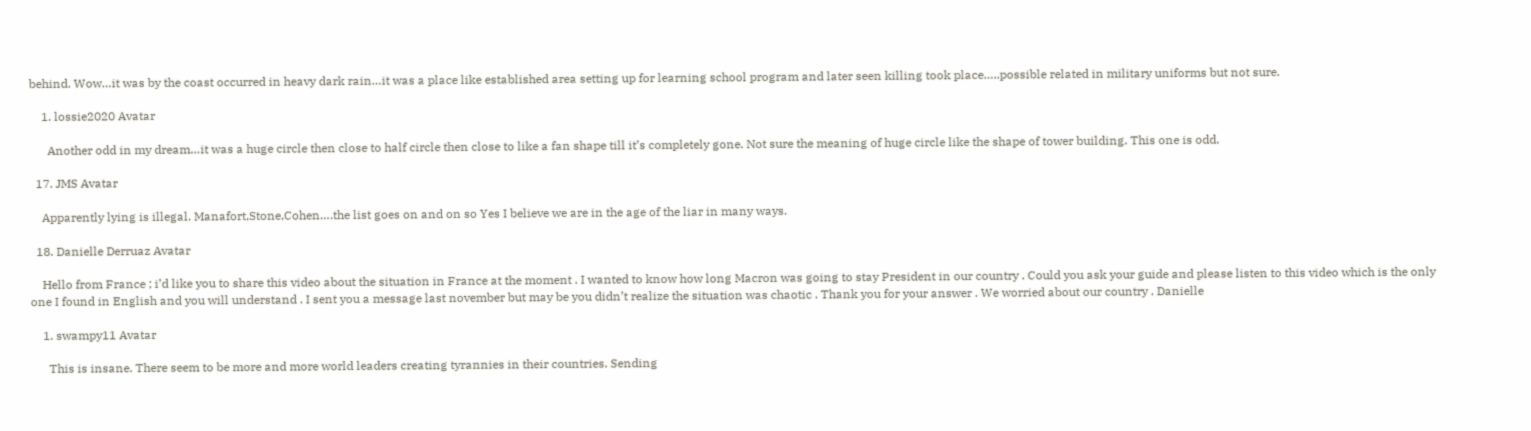behind. Wow…it was by the coast occurred in heavy dark rain…it was a place like established area setting up for learning school program and later seen killing took place…..possible related in military uniforms but not sure.

    1. lossie2020 Avatar

      Another odd in my dream…it was a huge circle then close to half circle then close to like a fan shape till it’s completely gone. Not sure the meaning of huge circle like the shape of tower building. This one is odd.

  17. JMS Avatar

    Apparently lying is illegal. Manafort,Stone,Cohen….the list goes on and on so Yes I believe we are in the age of the liar in many ways.

  18. Danielle Derruaz Avatar

    Hello from France ; i’d like you to share this video about the situation in France at the moment . I wanted to know how long Macron was going to stay President in our country . Could you ask your guide and please listen to this video which is the only one I found in English and you will understand . I sent you a message last november but may be you didn’t realize the situation was chaotic . Thank you for your answer . We worried about our country . Danielle

    1. swampy11 Avatar

      This is insane. There seem to be more and more world leaders creating tyrannies in their countries. Sending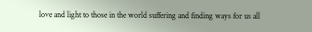love and light to those in the world suffering and finding ways for us all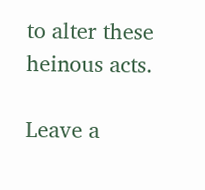to alter these heinous acts.

Leave a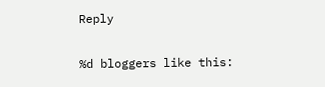Reply

%d bloggers like this: